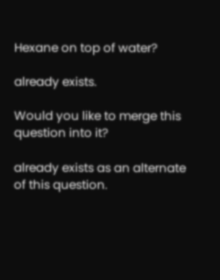Hexane on top of water?

already exists.

Would you like to merge this question into it?

already exists as an alternate of this question.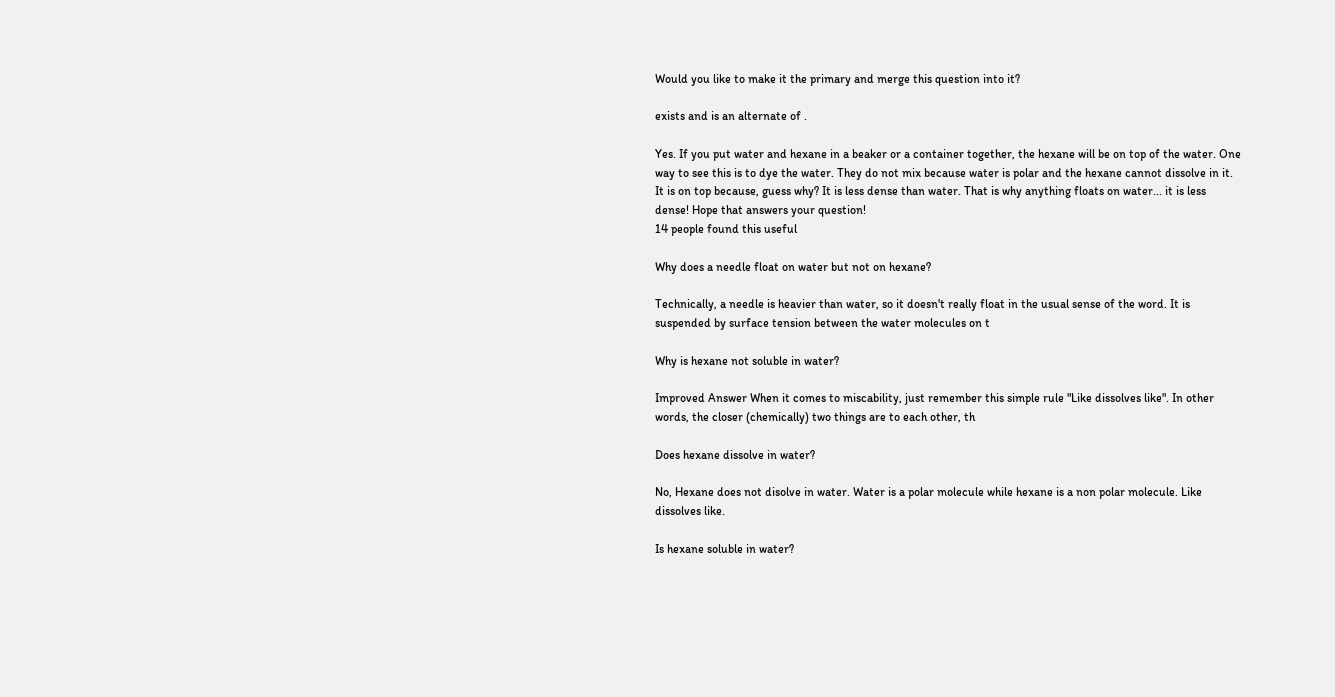Would you like to make it the primary and merge this question into it?

exists and is an alternate of .

Yes. If you put water and hexane in a beaker or a container together, the hexane will be on top of the water. One way to see this is to dye the water. They do not mix because water is polar and the hexane cannot dissolve in it. It is on top because, guess why? It is less dense than water. That is why anything floats on water... it is less dense! Hope that answers your question!
14 people found this useful

Why does a needle float on water but not on hexane?

Technically, a needle is heavier than water, so it doesn't really float in the usual sense of the word. It is suspended by surface tension between the water molecules on t

Why is hexane not soluble in water?

Improved Answer When it comes to miscability, just remember this simple rule "Like dissolves like". In other words, the closer (chemically) two things are to each other, th

Does hexane dissolve in water?

No, Hexane does not disolve in water. Water is a polar molecule while hexane is a non polar molecule. Like dissolves like.

Is hexane soluble in water?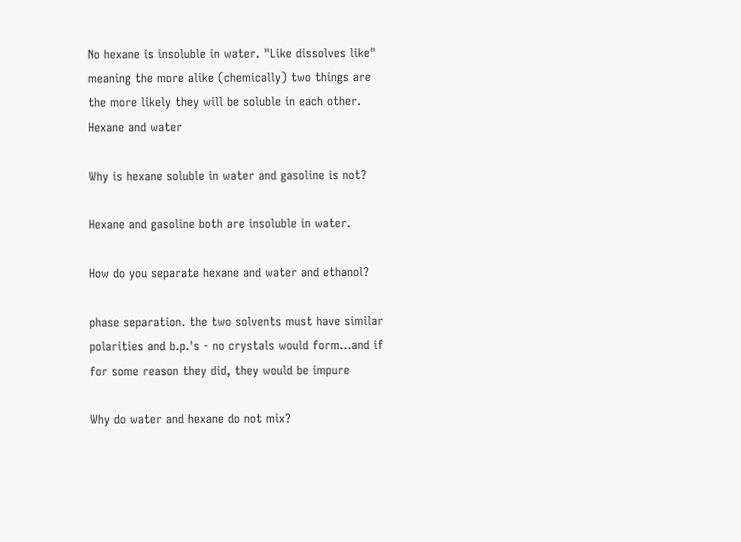No hexane is insoluble in water. "Like dissolves like" meaning the more alike (chemically) two things are the more likely they will be soluble in each other. Hexane and water

Why is hexane soluble in water and gasoline is not?

Hexane and gasoline both are insoluble in water.

How do you separate hexane and water and ethanol?

phase separation. the two solvents must have similar polarities and b.p.'s - no crystals would form...and if for some reason they did, they would be impure

Why do water and hexane do not mix?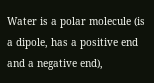Water is a polar molecule (is a dipole, has a positive end and a negative end),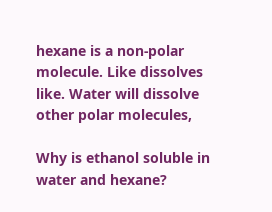hexane is a non-polar molecule. Like dissolves like. Water will dissolve other polar molecules,

Why is ethanol soluble in water and hexane?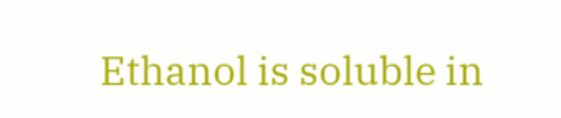Ethanol is soluble in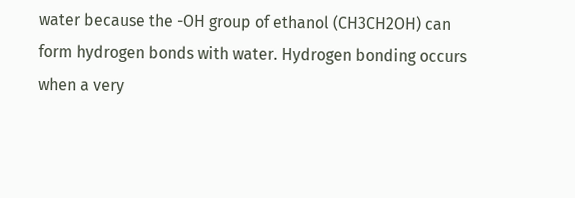water because the -OH group of ethanol (CH3CH2OH) can form hydrogen bonds with water. Hydrogen bonding occurs when a very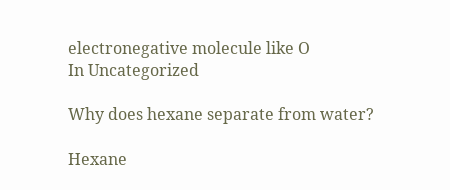electronegative molecule like O
In Uncategorized

Why does hexane separate from water?

Hexane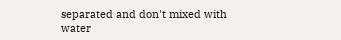separated and don't mixed with water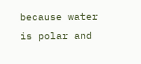because water is polar and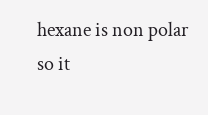hexane is non polar so it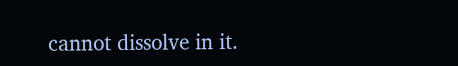cannot dissolve in it.